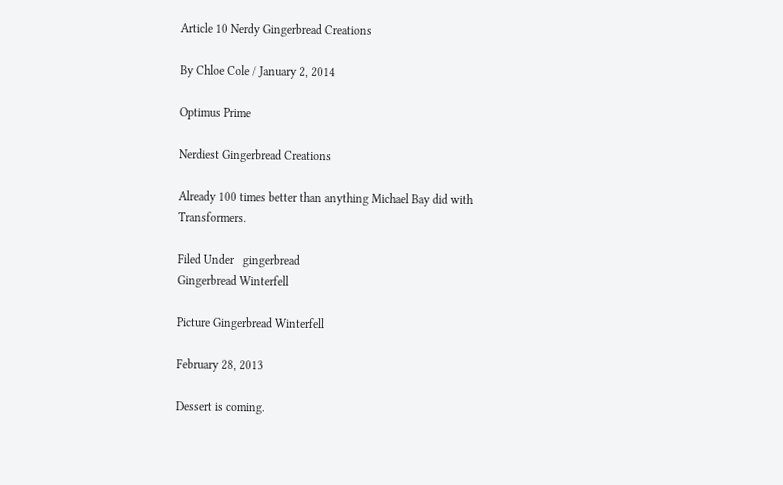Article 10 Nerdy Gingerbread Creations

By Chloe Cole / January 2, 2014

Optimus Prime

Nerdiest Gingerbread Creations

Already 100 times better than anything Michael Bay did with Transformers.

Filed Under   gingerbread
Gingerbread Winterfell

Picture Gingerbread Winterfell

February 28, 2013

Dessert is coming.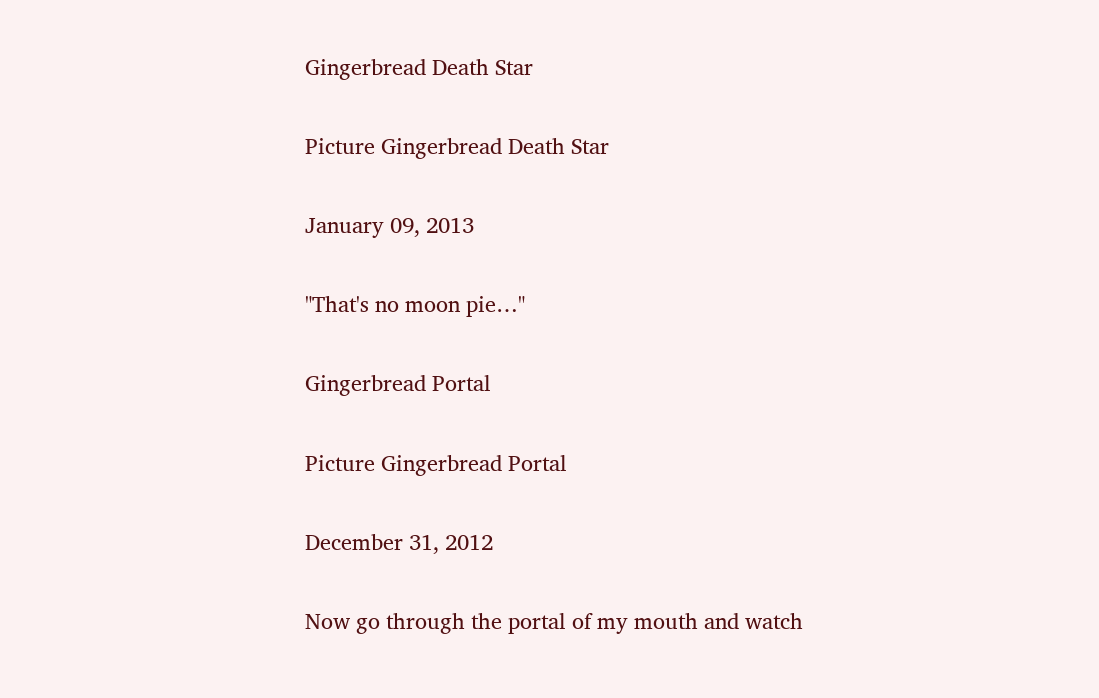Gingerbread Death Star

Picture Gingerbread Death Star

January 09, 2013

"That's no moon pie…"

Gingerbread Portal

Picture Gingerbread Portal

December 31, 2012

Now go through the portal of my mouth and watch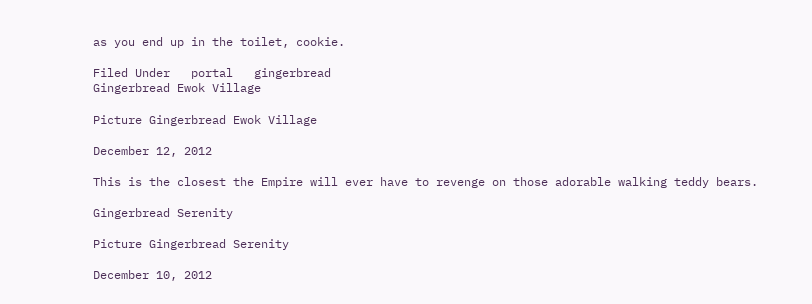as you end up in the toilet, cookie.

Filed Under   portal   gingerbread
Gingerbread Ewok Village

Picture Gingerbread Ewok Village

December 12, 2012

This is the closest the Empire will ever have to revenge on those adorable walking teddy bears.

Gingerbread Serenity

Picture Gingerbread Serenity

December 10, 2012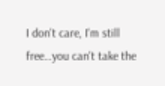I don't care, I'm still free…you can't take the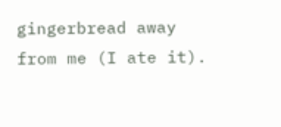gingerbread away from me (I ate it).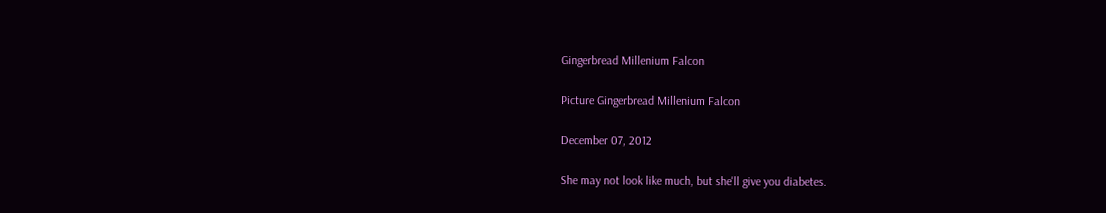Gingerbread Millenium Falcon

Picture Gingerbread Millenium Falcon

December 07, 2012

She may not look like much, but she'll give you diabetes.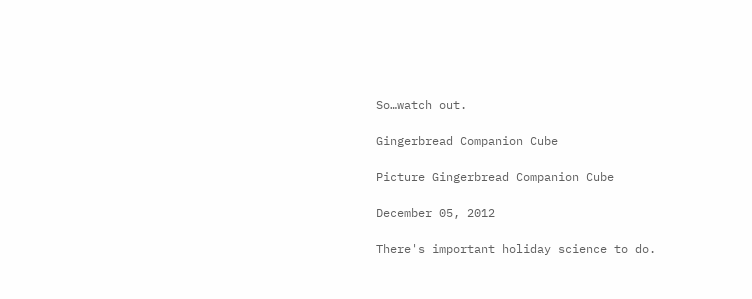So…watch out.

Gingerbread Companion Cube

Picture Gingerbread Companion Cube

December 05, 2012

There's important holiday science to do.